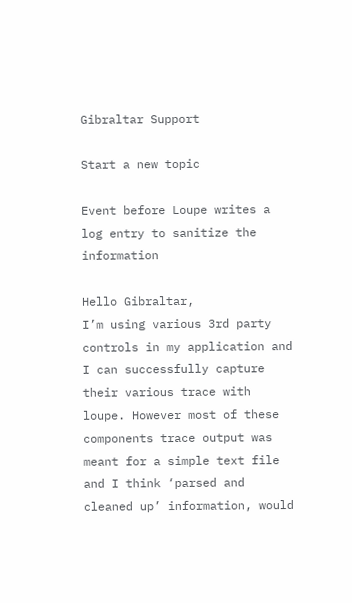Gibraltar Support

Start a new topic

Event before Loupe writes a log entry to sanitize the information

Hello Gibraltar,
I’m using various 3rd party controls in my application and I can successfully capture their various trace with loupe. However most of these components trace output was meant for a simple text file and I think ‘parsed and cleaned up’ information, would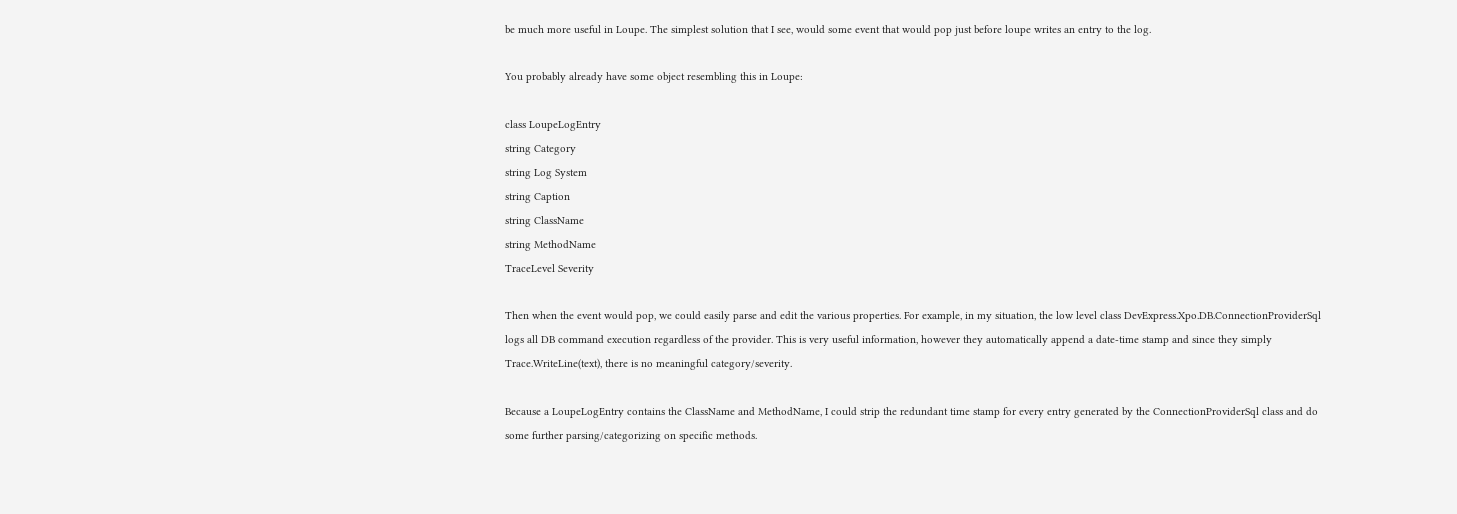be much more useful in Loupe. The simplest solution that I see, would some event that would pop just before loupe writes an entry to the log.

You probably already have some object resembling this in Loupe:

class LoupeLogEntry
string Category
string Log System
string Caption
string ClassName
string MethodName
TraceLevel Severity

Then when the event would pop, we could easily parse and edit the various properties. For example, in my situation, the low level class DevExpress.Xpo.DB.ConnectionProviderSql logs all DB command execution regardless of the provider. This is very useful information, however they automatically append a date-time stamp and since they simply Trace.WriteLine(text), there is no meaningful category/severity.

Because a LoupeLogEntry contains the ClassName and MethodName, I could strip the redundant time stamp for every entry generated by the ConnectionProviderSql class and do some further parsing/categorizing on specific methods.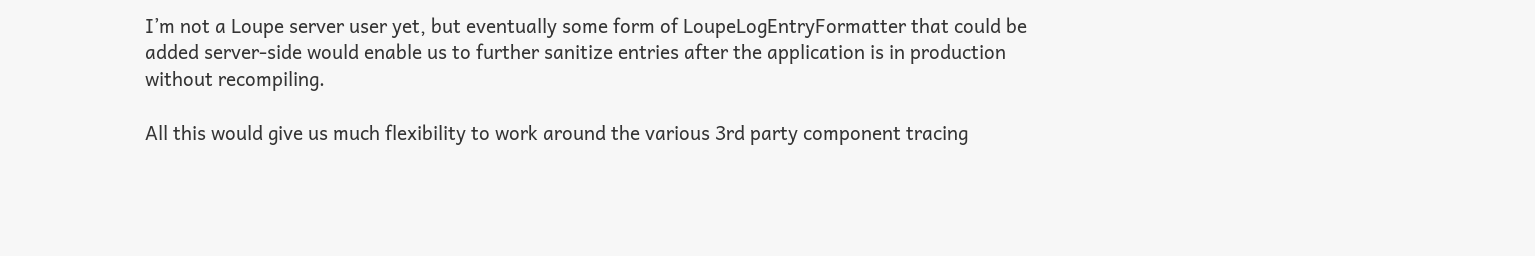I’m not a Loupe server user yet, but eventually some form of LoupeLogEntryFormatter that could be added server-side would enable us to further sanitize entries after the application is in production without recompiling.

All this would give us much flexibility to work around the various 3rd party component tracing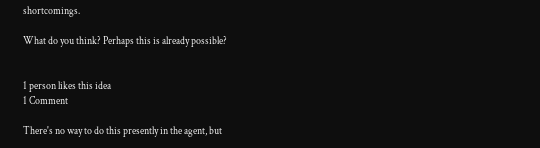shortcomings.

What do you think? Perhaps this is already possible?


1 person likes this idea
1 Comment

There's no way to do this presently in the agent, but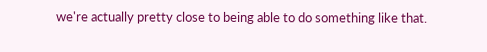we're actually pretty close to being able to do something like that.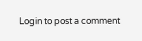Login to post a comment